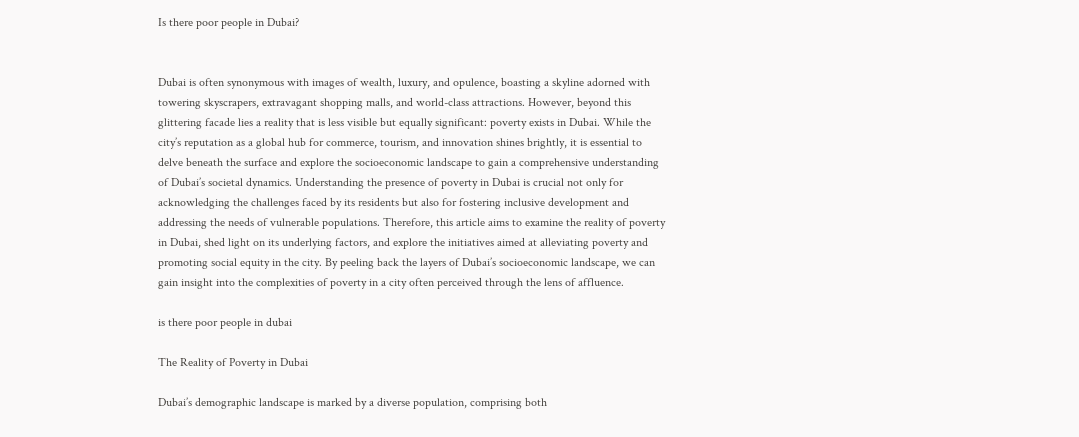Is there poor people in Dubai?


Dubai is often synonymous with images of wealth, luxury, and opulence, boasting a skyline adorned with towering skyscrapers, extravagant shopping malls, and world-class attractions. However, beyond this glittering facade lies a reality that is less visible but equally significant: poverty exists in Dubai. While the city’s reputation as a global hub for commerce, tourism, and innovation shines brightly, it is essential to delve beneath the surface and explore the socioeconomic landscape to gain a comprehensive understanding of Dubai’s societal dynamics. Understanding the presence of poverty in Dubai is crucial not only for acknowledging the challenges faced by its residents but also for fostering inclusive development and addressing the needs of vulnerable populations. Therefore, this article aims to examine the reality of poverty in Dubai, shed light on its underlying factors, and explore the initiatives aimed at alleviating poverty and promoting social equity in the city. By peeling back the layers of Dubai’s socioeconomic landscape, we can gain insight into the complexities of poverty in a city often perceived through the lens of affluence.

is there poor people in dubai

The Reality of Poverty in Dubai

Dubai’s demographic landscape is marked by a diverse population, comprising both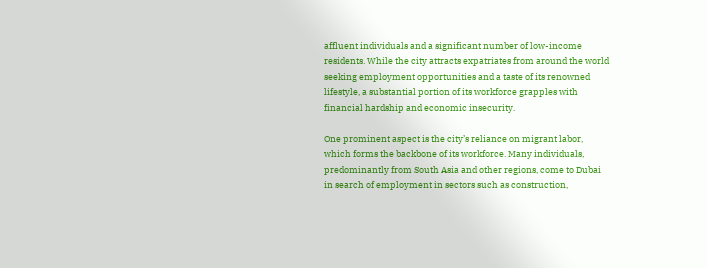affluent individuals and a significant number of low-income residents. While the city attracts expatriates from around the world seeking employment opportunities and a taste of its renowned lifestyle, a substantial portion of its workforce grapples with financial hardship and economic insecurity.

One prominent aspect is the city’s reliance on migrant labor, which forms the backbone of its workforce. Many individuals, predominantly from South Asia and other regions, come to Dubai in search of employment in sectors such as construction,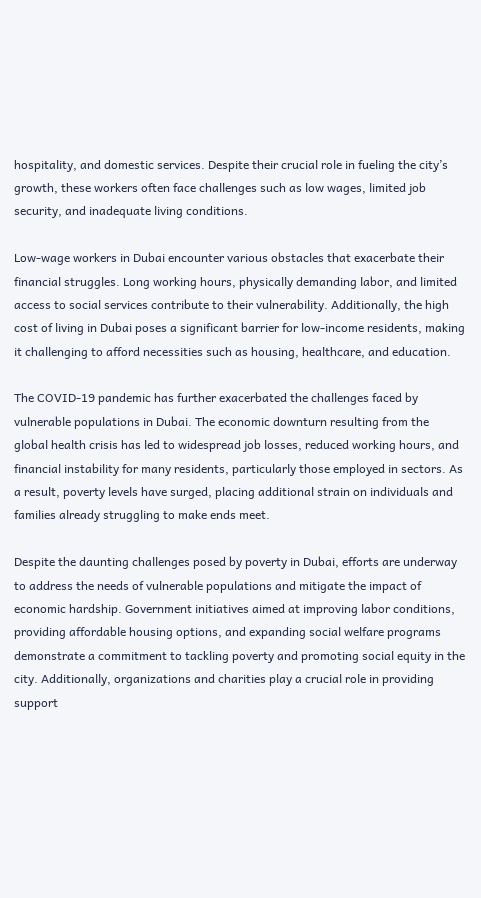hospitality, and domestic services. Despite their crucial role in fueling the city’s growth, these workers often face challenges such as low wages, limited job security, and inadequate living conditions.

Low-wage workers in Dubai encounter various obstacles that exacerbate their financial struggles. Long working hours, physically demanding labor, and limited access to social services contribute to their vulnerability. Additionally, the high cost of living in Dubai poses a significant barrier for low-income residents, making it challenging to afford necessities such as housing, healthcare, and education.

The COVID-19 pandemic has further exacerbated the challenges faced by vulnerable populations in Dubai. The economic downturn resulting from the global health crisis has led to widespread job losses, reduced working hours, and financial instability for many residents, particularly those employed in sectors. As a result, poverty levels have surged, placing additional strain on individuals and families already struggling to make ends meet.

Despite the daunting challenges posed by poverty in Dubai, efforts are underway to address the needs of vulnerable populations and mitigate the impact of economic hardship. Government initiatives aimed at improving labor conditions, providing affordable housing options, and expanding social welfare programs demonstrate a commitment to tackling poverty and promoting social equity in the city. Additionally, organizations and charities play a crucial role in providing support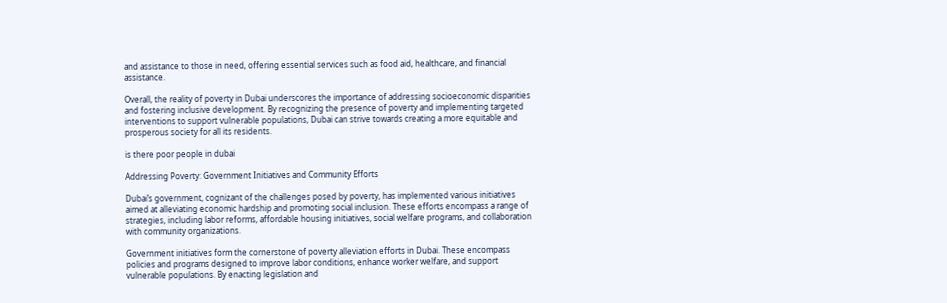and assistance to those in need, offering essential services such as food aid, healthcare, and financial assistance.

Overall, the reality of poverty in Dubai underscores the importance of addressing socioeconomic disparities and fostering inclusive development. By recognizing the presence of poverty and implementing targeted interventions to support vulnerable populations, Dubai can strive towards creating a more equitable and prosperous society for all its residents.

is there poor people in dubai

Addressing Poverty: Government Initiatives and Community Efforts

Dubai’s government, cognizant of the challenges posed by poverty, has implemented various initiatives aimed at alleviating economic hardship and promoting social inclusion. These efforts encompass a range of strategies, including labor reforms, affordable housing initiatives, social welfare programs, and collaboration with community organizations.

Government initiatives form the cornerstone of poverty alleviation efforts in Dubai. These encompass policies and programs designed to improve labor conditions, enhance worker welfare, and support vulnerable populations. By enacting legislation and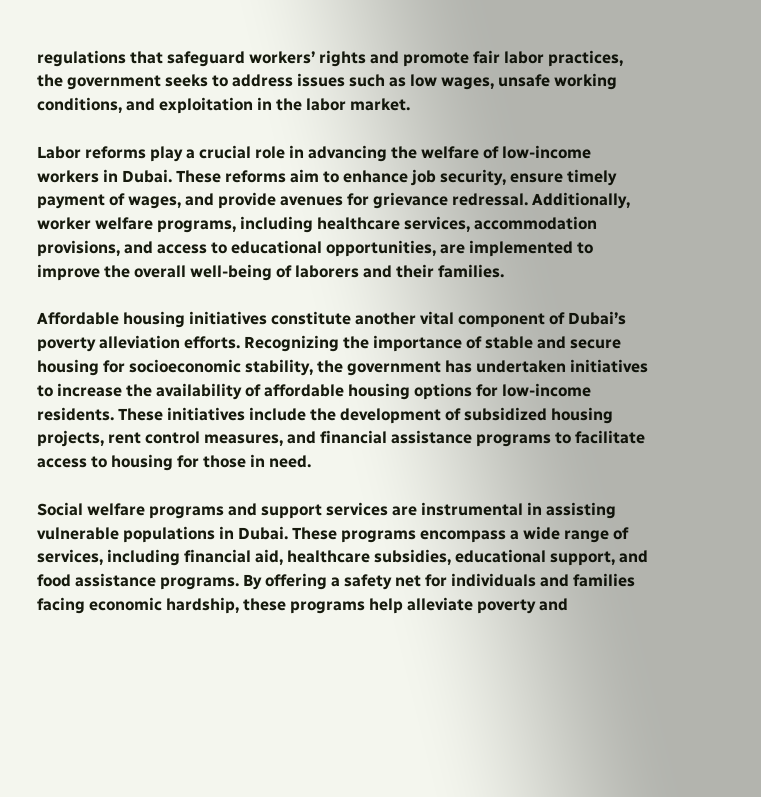regulations that safeguard workers’ rights and promote fair labor practices, the government seeks to address issues such as low wages, unsafe working conditions, and exploitation in the labor market.

Labor reforms play a crucial role in advancing the welfare of low-income workers in Dubai. These reforms aim to enhance job security, ensure timely payment of wages, and provide avenues for grievance redressal. Additionally, worker welfare programs, including healthcare services, accommodation provisions, and access to educational opportunities, are implemented to improve the overall well-being of laborers and their families.

Affordable housing initiatives constitute another vital component of Dubai’s poverty alleviation efforts. Recognizing the importance of stable and secure housing for socioeconomic stability, the government has undertaken initiatives to increase the availability of affordable housing options for low-income residents. These initiatives include the development of subsidized housing projects, rent control measures, and financial assistance programs to facilitate access to housing for those in need.

Social welfare programs and support services are instrumental in assisting vulnerable populations in Dubai. These programs encompass a wide range of services, including financial aid, healthcare subsidies, educational support, and food assistance programs. By offering a safety net for individuals and families facing economic hardship, these programs help alleviate poverty and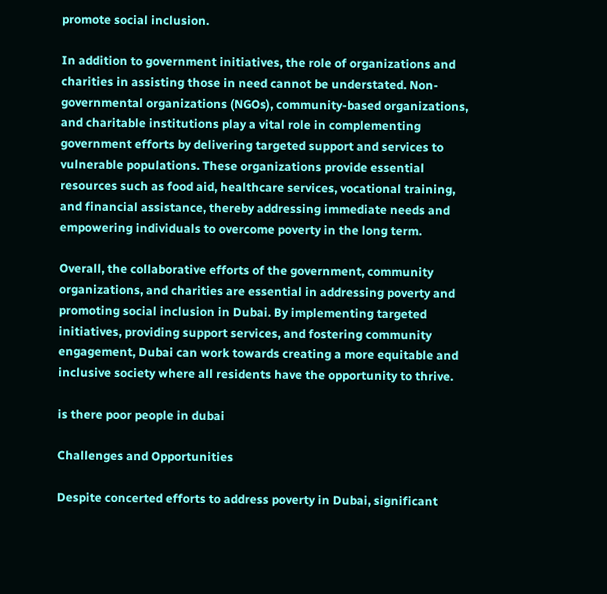promote social inclusion.

In addition to government initiatives, the role of organizations and charities in assisting those in need cannot be understated. Non-governmental organizations (NGOs), community-based organizations, and charitable institutions play a vital role in complementing government efforts by delivering targeted support and services to vulnerable populations. These organizations provide essential resources such as food aid, healthcare services, vocational training, and financial assistance, thereby addressing immediate needs and empowering individuals to overcome poverty in the long term.

Overall, the collaborative efforts of the government, community organizations, and charities are essential in addressing poverty and promoting social inclusion in Dubai. By implementing targeted initiatives, providing support services, and fostering community engagement, Dubai can work towards creating a more equitable and inclusive society where all residents have the opportunity to thrive.

is there poor people in dubai

Challenges and Opportunities

Despite concerted efforts to address poverty in Dubai, significant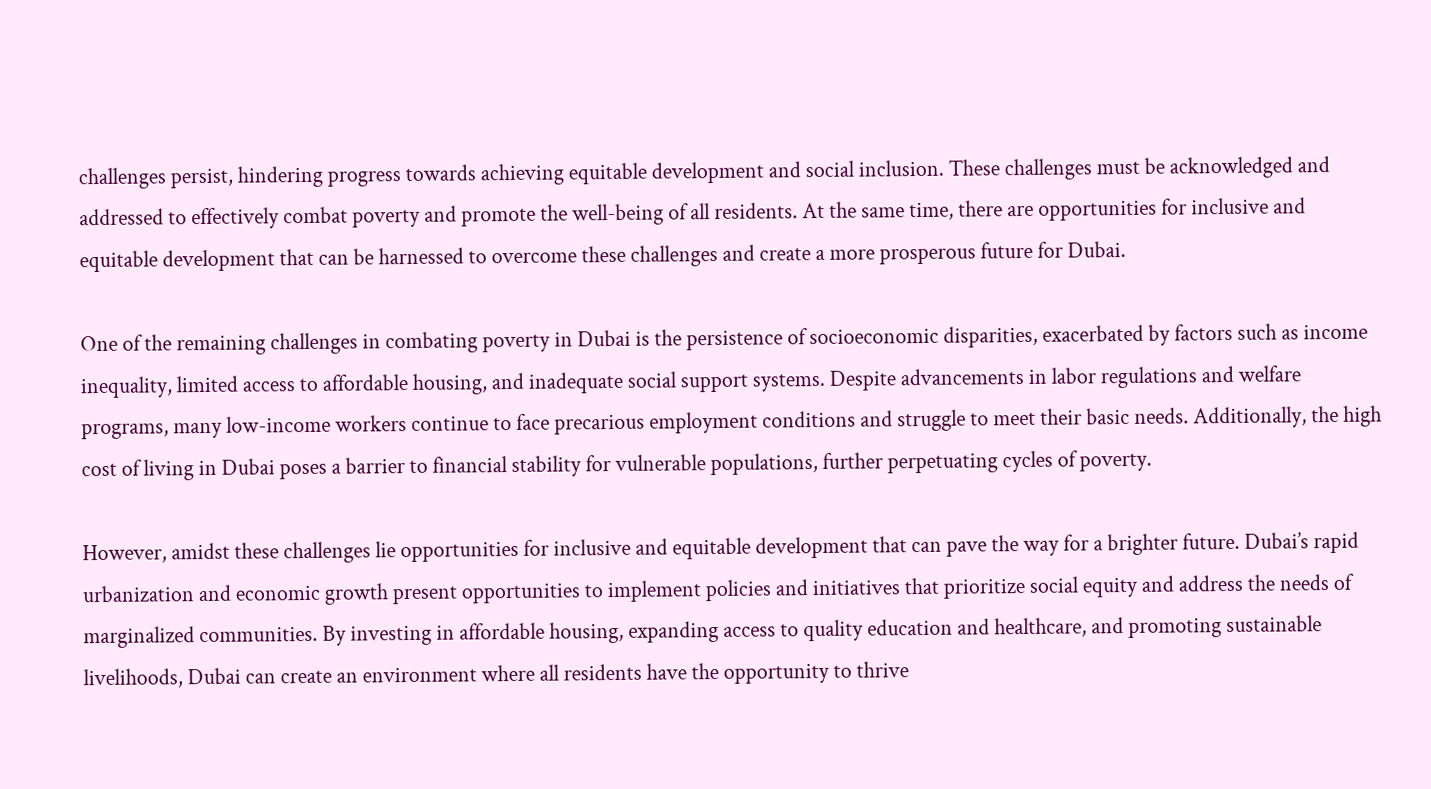challenges persist, hindering progress towards achieving equitable development and social inclusion. These challenges must be acknowledged and addressed to effectively combat poverty and promote the well-being of all residents. At the same time, there are opportunities for inclusive and equitable development that can be harnessed to overcome these challenges and create a more prosperous future for Dubai.

One of the remaining challenges in combating poverty in Dubai is the persistence of socioeconomic disparities, exacerbated by factors such as income inequality, limited access to affordable housing, and inadequate social support systems. Despite advancements in labor regulations and welfare programs, many low-income workers continue to face precarious employment conditions and struggle to meet their basic needs. Additionally, the high cost of living in Dubai poses a barrier to financial stability for vulnerable populations, further perpetuating cycles of poverty.

However, amidst these challenges lie opportunities for inclusive and equitable development that can pave the way for a brighter future. Dubai’s rapid urbanization and economic growth present opportunities to implement policies and initiatives that prioritize social equity and address the needs of marginalized communities. By investing in affordable housing, expanding access to quality education and healthcare, and promoting sustainable livelihoods, Dubai can create an environment where all residents have the opportunity to thrive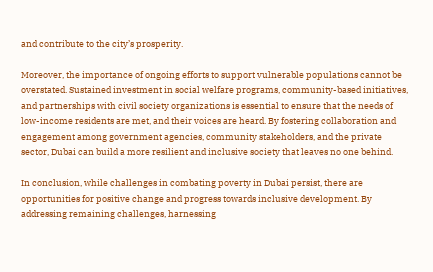and contribute to the city’s prosperity.

Moreover, the importance of ongoing efforts to support vulnerable populations cannot be overstated. Sustained investment in social welfare programs, community-based initiatives, and partnerships with civil society organizations is essential to ensure that the needs of low-income residents are met, and their voices are heard. By fostering collaboration and engagement among government agencies, community stakeholders, and the private sector, Dubai can build a more resilient and inclusive society that leaves no one behind.

In conclusion, while challenges in combating poverty in Dubai persist, there are opportunities for positive change and progress towards inclusive development. By addressing remaining challenges, harnessing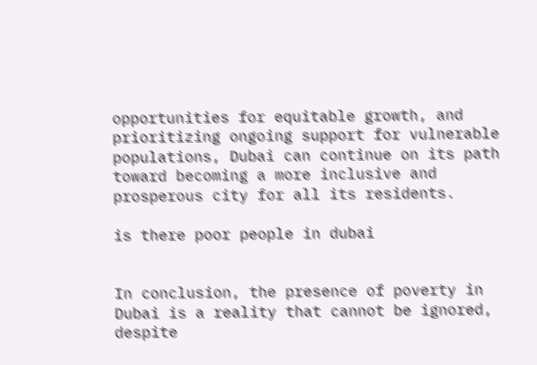opportunities for equitable growth, and prioritizing ongoing support for vulnerable populations, Dubai can continue on its path toward becoming a more inclusive and prosperous city for all its residents.

is there poor people in dubai


In conclusion, the presence of poverty in Dubai is a reality that cannot be ignored, despite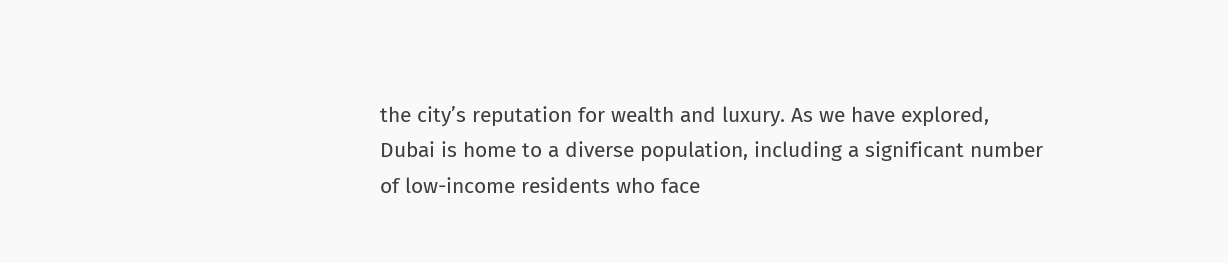the city’s reputation for wealth and luxury. As we have explored, Dubai is home to a diverse population, including a significant number of low-income residents who face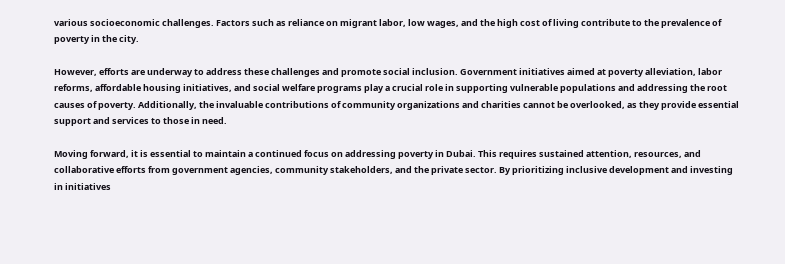various socioeconomic challenges. Factors such as reliance on migrant labor, low wages, and the high cost of living contribute to the prevalence of poverty in the city.

However, efforts are underway to address these challenges and promote social inclusion. Government initiatives aimed at poverty alleviation, labor reforms, affordable housing initiatives, and social welfare programs play a crucial role in supporting vulnerable populations and addressing the root causes of poverty. Additionally, the invaluable contributions of community organizations and charities cannot be overlooked, as they provide essential support and services to those in need.

Moving forward, it is essential to maintain a continued focus on addressing poverty in Dubai. This requires sustained attention, resources, and collaborative efforts from government agencies, community stakeholders, and the private sector. By prioritizing inclusive development and investing in initiatives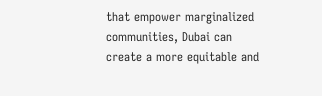that empower marginalized communities, Dubai can create a more equitable and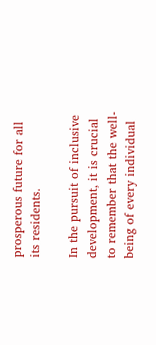prosperous future for all its residents.

In the pursuit of inclusive development, it is crucial to remember that the well-being of every individual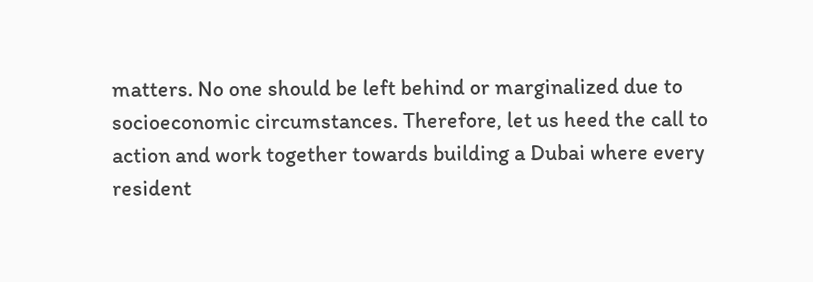matters. No one should be left behind or marginalized due to socioeconomic circumstances. Therefore, let us heed the call to action and work together towards building a Dubai where every resident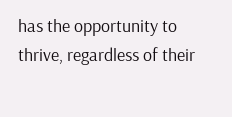has the opportunity to thrive, regardless of their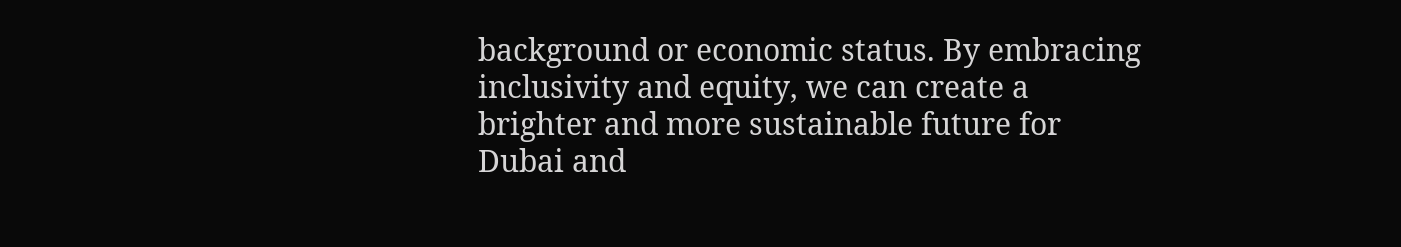background or economic status. By embracing inclusivity and equity, we can create a brighter and more sustainable future for Dubai and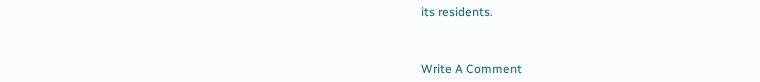its residents.



Write A Comment